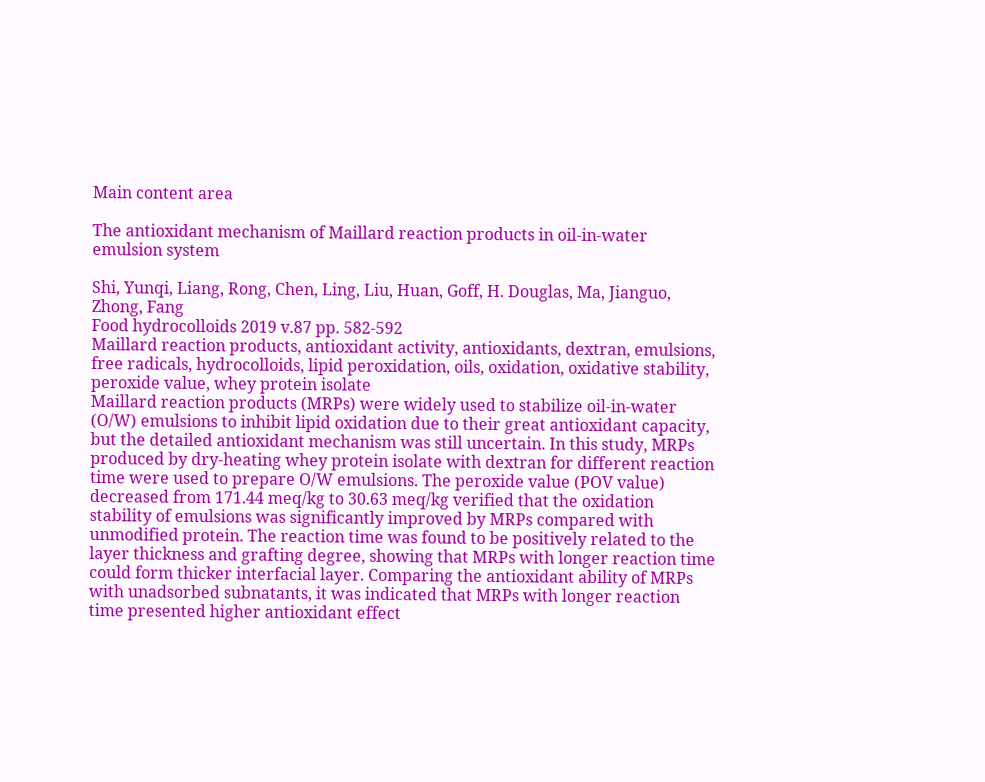Main content area

The antioxidant mechanism of Maillard reaction products in oil-in-water emulsion system

Shi, Yunqi, Liang, Rong, Chen, Ling, Liu, Huan, Goff, H. Douglas, Ma, Jianguo, Zhong, Fang
Food hydrocolloids 2019 v.87 pp. 582-592
Maillard reaction products, antioxidant activity, antioxidants, dextran, emulsions, free radicals, hydrocolloids, lipid peroxidation, oils, oxidation, oxidative stability, peroxide value, whey protein isolate
Maillard reaction products (MRPs) were widely used to stabilize oil-in-water (O/W) emulsions to inhibit lipid oxidation due to their great antioxidant capacity, but the detailed antioxidant mechanism was still uncertain. In this study, MRPs produced by dry-heating whey protein isolate with dextran for different reaction time were used to prepare O/W emulsions. The peroxide value (POV value) decreased from 171.44 meq/kg to 30.63 meq/kg verified that the oxidation stability of emulsions was significantly improved by MRPs compared with unmodified protein. The reaction time was found to be positively related to the layer thickness and grafting degree, showing that MRPs with longer reaction time could form thicker interfacial layer. Comparing the antioxidant ability of MRPs with unadsorbed subnatants, it was indicated that MRPs with longer reaction time presented higher antioxidant effect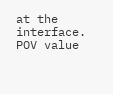at the interface. POV value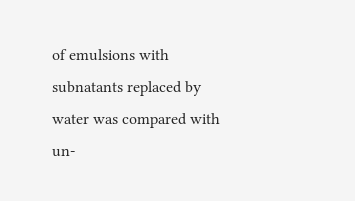of emulsions with subnatants replaced by water was compared with un-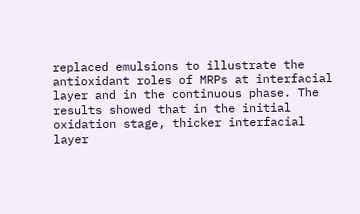replaced emulsions to illustrate the antioxidant roles of MRPs at interfacial layer and in the continuous phase. The results showed that in the initial oxidation stage, thicker interfacial layer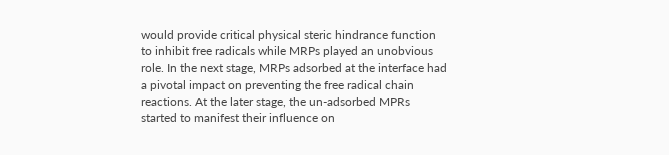would provide critical physical steric hindrance function to inhibit free radicals while MRPs played an unobvious role. In the next stage, MRPs adsorbed at the interface had a pivotal impact on preventing the free radical chain reactions. At the later stage, the un-adsorbed MPRs started to manifest their influence on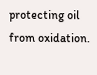protecting oil from oxidation.